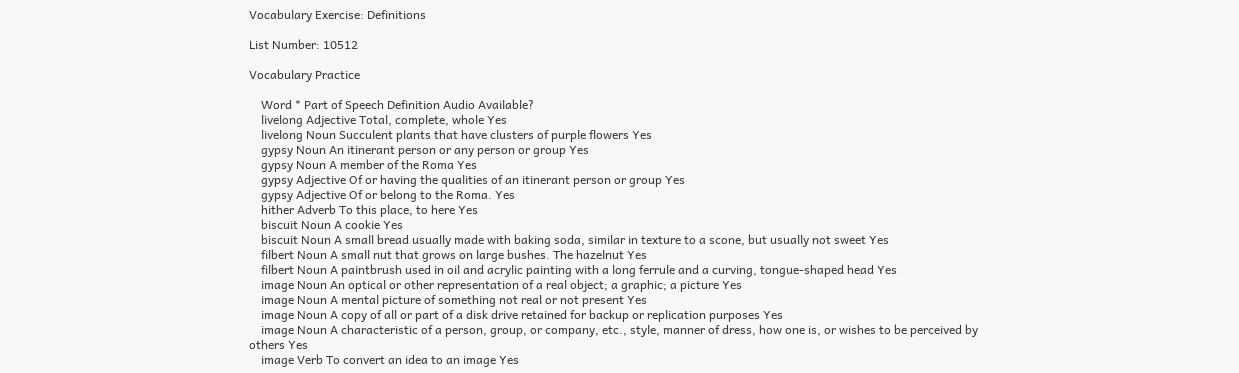Vocabulary Exercise: Definitions

List Number: 10512

Vocabulary Practice

    Word * Part of Speech Definition Audio Available?
    livelong Adjective Total, complete, whole Yes
    livelong Noun Succulent plants that have clusters of purple flowers Yes
    gypsy Noun An itinerant person or any person or group Yes
    gypsy Noun A member of the Roma Yes
    gypsy Adjective Of or having the qualities of an itinerant person or group Yes
    gypsy Adjective Of or belong to the Roma. Yes
    hither Adverb To this place, to here Yes
    biscuit Noun A cookie Yes
    biscuit Noun A small bread usually made with baking soda, similar in texture to a scone, but usually not sweet Yes
    filbert Noun A small nut that grows on large bushes. The hazelnut Yes
    filbert Noun A paintbrush used in oil and acrylic painting with a long ferrule and a curving, tongue-shaped head Yes
    image Noun An optical or other representation of a real object; a graphic; a picture Yes
    image Noun A mental picture of something not real or not present Yes
    image Noun A copy of all or part of a disk drive retained for backup or replication purposes Yes
    image Noun A characteristic of a person, group, or company, etc., style, manner of dress, how one is, or wishes to be perceived by others Yes
    image Verb To convert an idea to an image Yes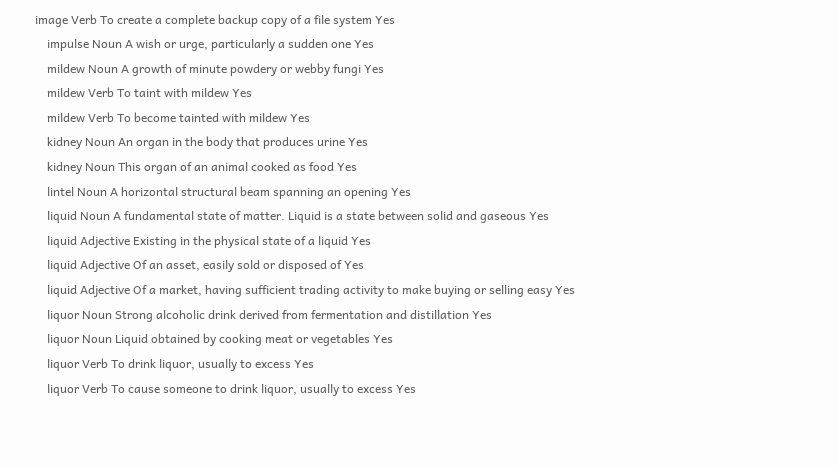image Verb To create a complete backup copy of a file system Yes
    impulse Noun A wish or urge, particularly a sudden one Yes
    mildew Noun A growth of minute powdery or webby fungi Yes
    mildew Verb To taint with mildew Yes
    mildew Verb To become tainted with mildew Yes
    kidney Noun An organ in the body that produces urine Yes
    kidney Noun This organ of an animal cooked as food Yes
    lintel Noun A horizontal structural beam spanning an opening Yes
    liquid Noun A fundamental state of matter. Liquid is a state between solid and gaseous Yes
    liquid Adjective Existing in the physical state of a liquid Yes
    liquid Adjective Of an asset, easily sold or disposed of Yes
    liquid Adjective Of a market, having sufficient trading activity to make buying or selling easy Yes
    liquor Noun Strong alcoholic drink derived from fermentation and distillation Yes
    liquor Noun Liquid obtained by cooking meat or vegetables Yes
    liquor Verb To drink liquor, usually to excess Yes
    liquor Verb To cause someone to drink liquor, usually to excess Yes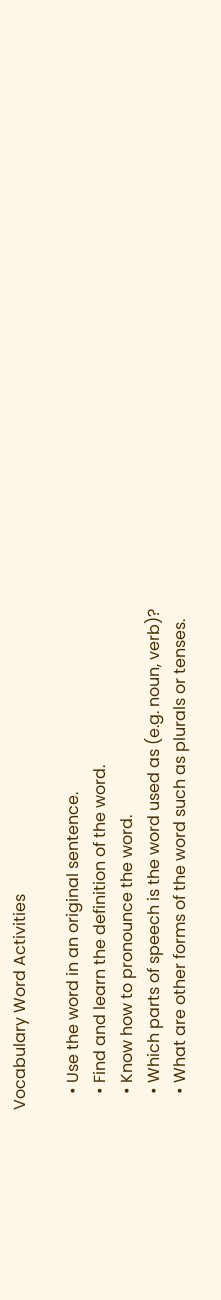Vocabulary Word Activities

    • Use the word in an original sentence.
    • Find and learn the definition of the word.
    • Know how to pronounce the word.
    • Which parts of speech is the word used as (e.g. noun, verb)?
    • What are other forms of the word such as plurals or tenses.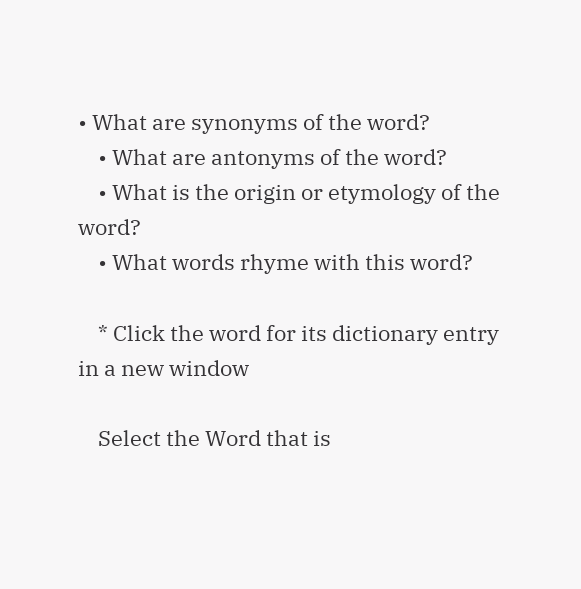• What are synonyms of the word?
    • What are antonyms of the word?
    • What is the origin or etymology of the word?
    • What words rhyme with this word?

    * Click the word for its dictionary entry in a new window

    Select the Word that is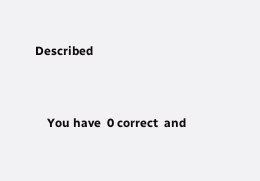Described


    You have  0 correct  and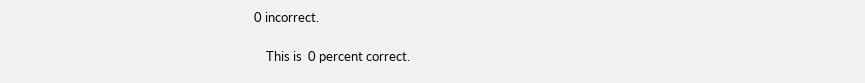0 incorrect.

    This is  0 percent correct.